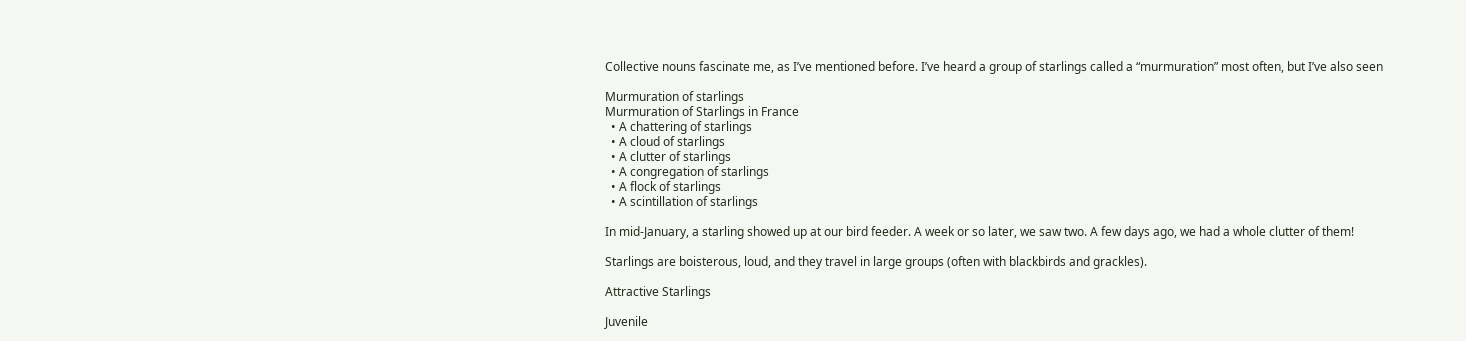Collective nouns fascinate me, as I’ve mentioned before. I’ve heard a group of starlings called a “murmuration” most often, but I’ve also seen

Murmuration of starlings
Murmuration of Starlings in France
  • A chattering of starlings
  • A cloud of starlings
  • A clutter of starlings
  • A congregation of starlings
  • A flock of starlings
  • A scintillation of starlings

In mid-January, a starling showed up at our bird feeder. A week or so later, we saw two. A few days ago, we had a whole clutter of them!

Starlings are boisterous, loud, and they travel in large groups (often with blackbirds and grackles).

Attractive Starlings

Juvenile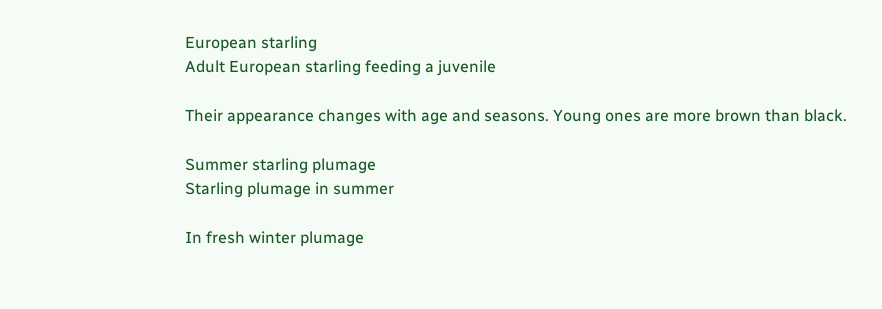European starling
Adult European starling feeding a juvenile

Their appearance changes with age and seasons. Young ones are more brown than black.

Summer starling plumage
Starling plumage in summer

In fresh winter plumage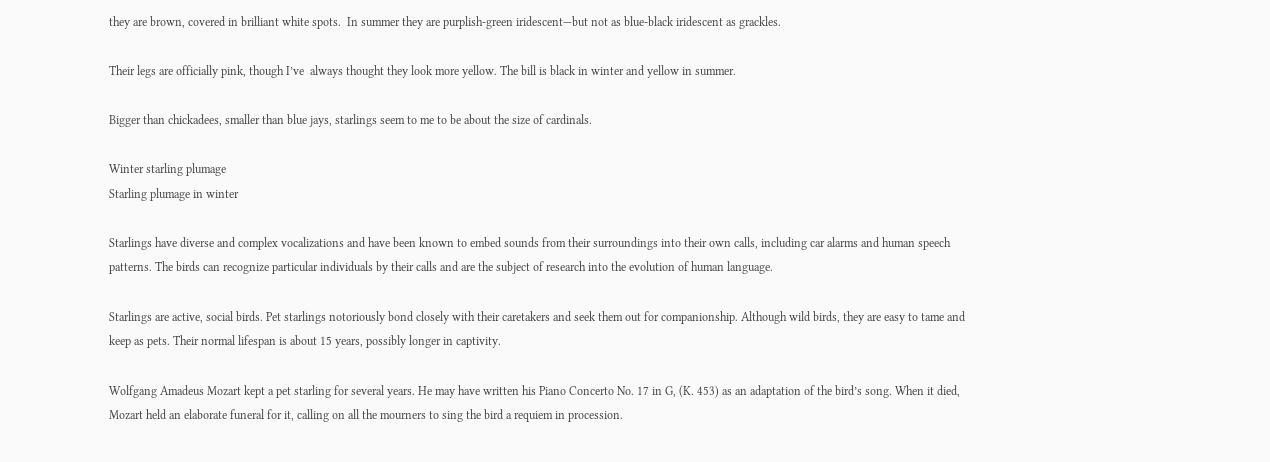they are brown, covered in brilliant white spots.  In summer they are purplish-green iridescent—but not as blue-black iridescent as grackles.

Their legs are officially pink, though I’ve  always thought they look more yellow. The bill is black in winter and yellow in summer.

Bigger than chickadees, smaller than blue jays, starlings seem to me to be about the size of cardinals.

Winter starling plumage
Starling plumage in winter

Starlings have diverse and complex vocalizations and have been known to embed sounds from their surroundings into their own calls, including car alarms and human speech patterns. The birds can recognize particular individuals by their calls and are the subject of research into the evolution of human language.

Starlings are active, social birds. Pet starlings notoriously bond closely with their caretakers and seek them out for companionship. Although wild birds, they are easy to tame and keep as pets. Their normal lifespan is about 15 years, possibly longer in captivity.

Wolfgang Amadeus Mozart kept a pet starling for several years. He may have written his Piano Concerto No. 17 in G, (K. 453) as an adaptation of the bird’s song. When it died, Mozart held an elaborate funeral for it, calling on all the mourners to sing the bird a requiem in procession.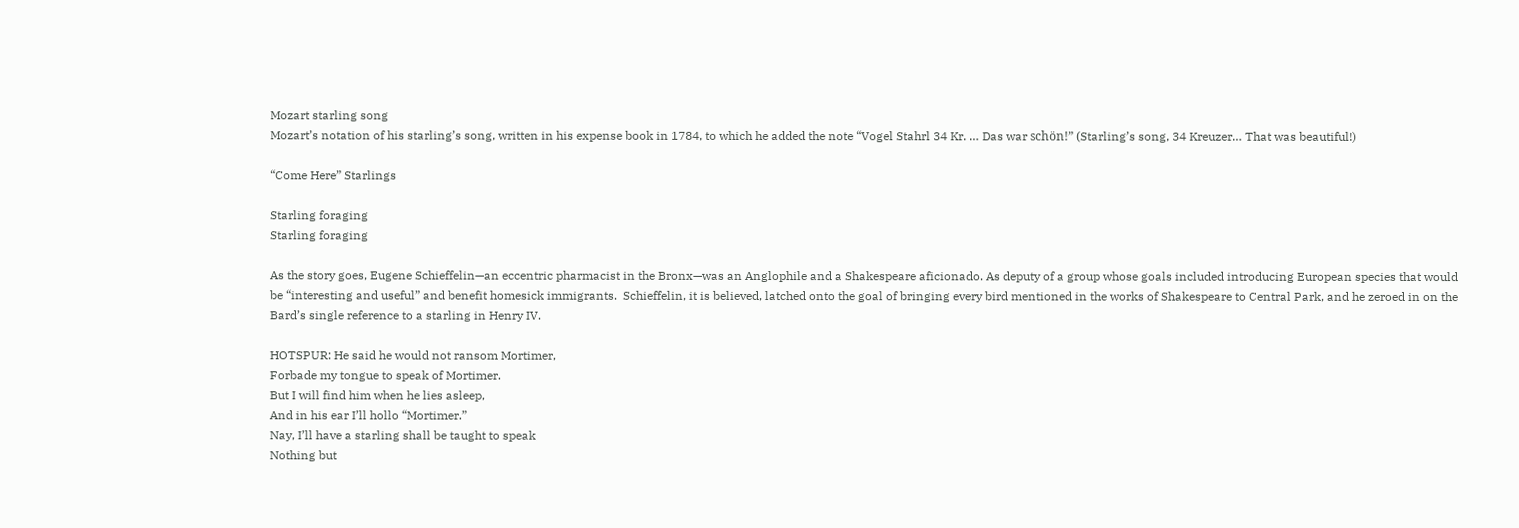Mozart starling song
Mozart’s notation of his starling’s song, written in his expense book in 1784, to which he added the note “Vogel Stahrl 34 Kr. … Das war schön!” (Starling’s song, 34 Kreuzer… That was beautiful!)

“Come Here” Starlings

Starling foraging
Starling foraging

As the story goes, Eugene Schieffelin—an eccentric pharmacist in the Bronx—was an Anglophile and a Shakespeare aficionado. As deputy of a group whose goals included introducing European species that would be “interesting and useful” and benefit homesick immigrants.  Schieffelin, it is believed, latched onto the goal of bringing every bird mentioned in the works of Shakespeare to Central Park, and he zeroed in on the Bard’s single reference to a starling in Henry IV.

HOTSPUR: He said he would not ransom Mortimer,
Forbade my tongue to speak of Mortimer.
But I will find him when he lies asleep,
And in his ear I’ll hollo “Mortimer.”
Nay, I’ll have a starling shall be taught to speak
Nothing but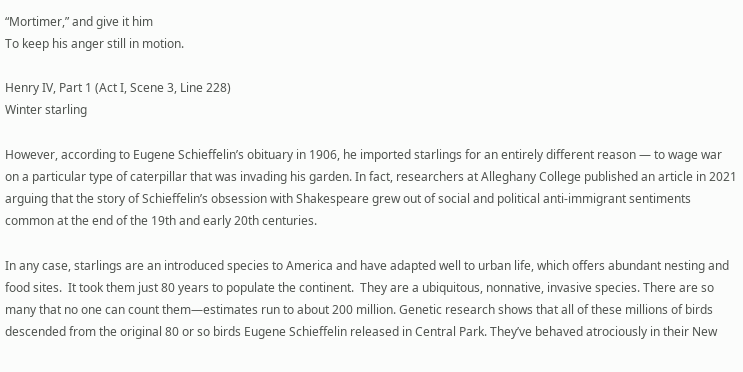“Mortimer,” and give it him
To keep his anger still in motion.

Henry IV, Part 1 (Act I, Scene 3, Line 228)
Winter starling

However, according to Eugene Schieffelin’s obituary in 1906, he imported starlings for an entirely different reason — to wage war on a particular type of caterpillar that was invading his garden. In fact, researchers at Alleghany College published an article in 2021 arguing that the story of Schieffelin’s obsession with Shakespeare grew out of social and political anti-immigrant sentiments common at the end of the 19th and early 20th centuries.

In any case, starlings are an introduced species to America and have adapted well to urban life, which offers abundant nesting and food sites.  It took them just 80 years to populate the continent.  They are a ubiquitous, nonnative, invasive species. There are so many that no one can count them—estimates run to about 200 million. Genetic research shows that all of these millions of birds descended from the original 80 or so birds Eugene Schieffelin released in Central Park. They’ve behaved atrociously in their New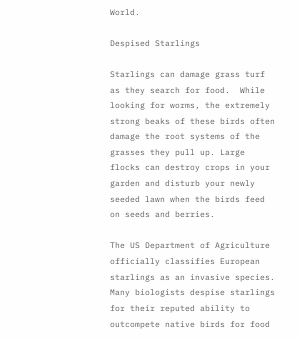World.

Despised Starlings

Starlings can damage grass turf as they search for food.  While looking for worms, the extremely strong beaks of these birds often damage the root systems of the grasses they pull up. Large flocks can destroy crops in your garden and disturb your newly seeded lawn when the birds feed on seeds and berries.

The US Department of Agriculture officially classifies European starlings as an invasive species. Many biologists despise starlings  for their reputed ability to outcompete native birds for food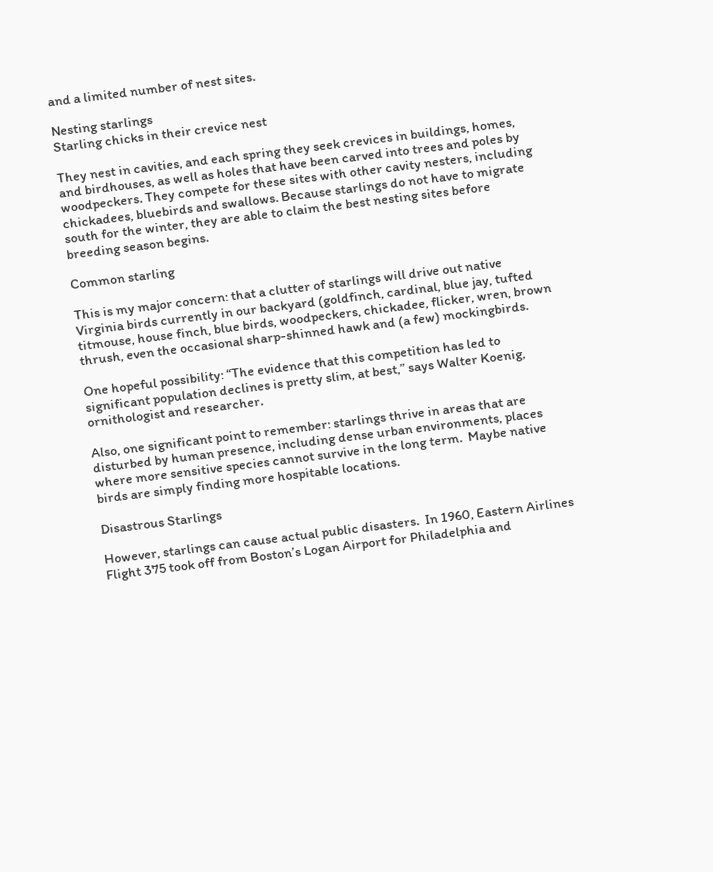and a limited number of nest sites.

Nesting starlings
Starling chicks in their crevice nest

They nest in cavities, and each spring they seek crevices in buildings, homes, and birdhouses, as well as holes that have been carved into trees and poles by woodpeckers. They compete for these sites with other cavity nesters, including chickadees, bluebirds and swallows. Because starlings do not have to migrate south for the winter, they are able to claim the best nesting sites before breeding season begins.

Common starling

This is my major concern: that a clutter of starlings will drive out native Virginia birds currently in our backyard (goldfinch, cardinal, blue jay, tufted titmouse, house finch, blue birds, woodpeckers, chickadee, flicker, wren, brown thrush, even the occasional sharp-shinned hawk and (a few) mockingbirds.

One hopeful possibility: “The evidence that this competition has led to significant population declines is pretty slim, at best,” says Walter Koenig, ornithologist and researcher.

Also, one significant point to remember: starlings thrive in areas that are disturbed by human presence, including dense urban environments, places where more sensitive species cannot survive in the long term.  Maybe native birds are simply finding more hospitable locations.

Disastrous Starlings

However, starlings can cause actual public disasters.  In 1960, Eastern Airlines Flight 375 took off from Boston’s Logan Airport for Philadelphia and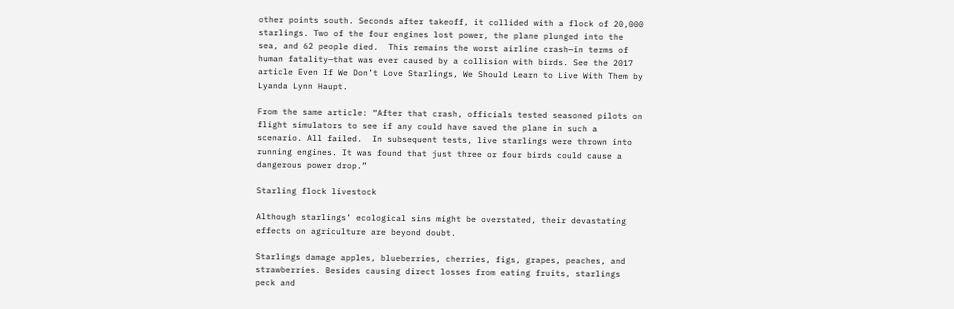other points south. Seconds after takeoff, it collided with a flock of 20,000 starlings. Two of the four engines lost power, the plane plunged into the sea, and 62 people died.  This remains the worst airline crash—in terms of human fatality—that was ever caused by a collision with birds. See the 2017 article Even If We Don’t Love Starlings, We Should Learn to Live With Them by Lyanda Lynn Haupt.

From the same article: “After that crash, officials tested seasoned pilots on flight simulators to see if any could have saved the plane in such a scenario. All failed.  In subsequent tests, live starlings were thrown into running engines. It was found that just three or four birds could cause a dangerous power drop.”

Starling flock livestock

Although starlings’ ecological sins might be overstated, their devastating effects on agriculture are beyond doubt.

Starlings damage apples, blueberries, cherries, figs, grapes, peaches, and strawberries. Besides causing direct losses from eating fruits, starlings peck and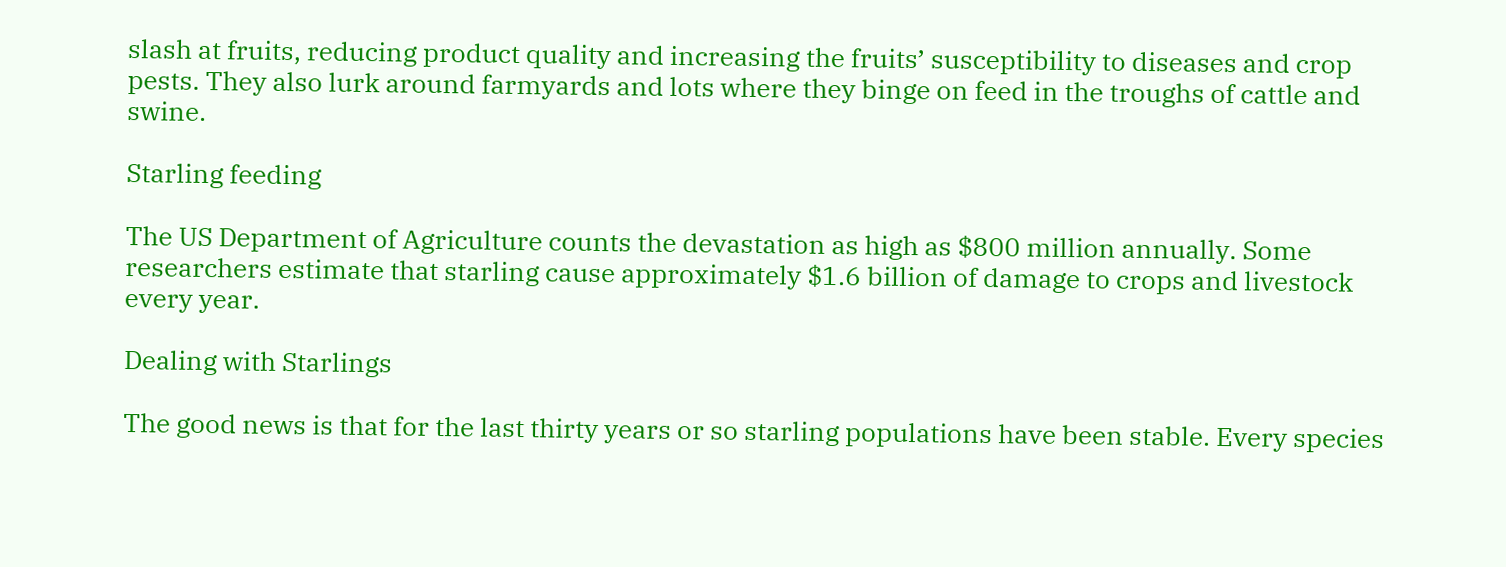slash at fruits, reducing product quality and increasing the fruits’ susceptibility to diseases and crop pests. They also lurk around farmyards and lots where they binge on feed in the troughs of cattle and swine.

Starling feeding

The US Department of Agriculture counts the devastation as high as $800 million annually. Some researchers estimate that starling cause approximately $1.6 billion of damage to crops and livestock every year.

Dealing with Starlings

The good news is that for the last thirty years or so starling populations have been stable. Every species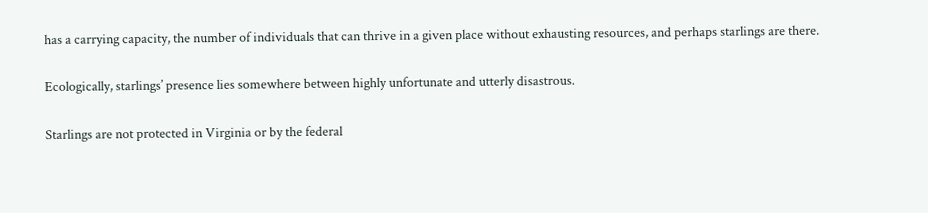has a carrying capacity, the number of individuals that can thrive in a given place without exhausting resources, and perhaps starlings are there.

Ecologically, starlings’ presence lies somewhere between highly unfortunate and utterly disastrous.

Starlings are not protected in Virginia or by the federal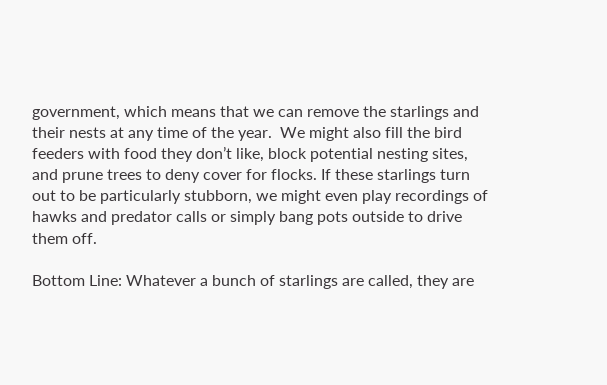government, which means that we can remove the starlings and their nests at any time of the year.  We might also fill the bird feeders with food they don’t like, block potential nesting sites, and prune trees to deny cover for flocks. If these starlings turn out to be particularly stubborn, we might even play recordings of hawks and predator calls or simply bang pots outside to drive them off.

Bottom Line: Whatever a bunch of starlings are called, they are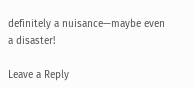definitely a nuisance—maybe even a disaster!

Leave a Reply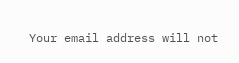Your email address will not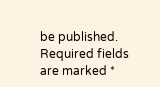be published. Required fields are marked *